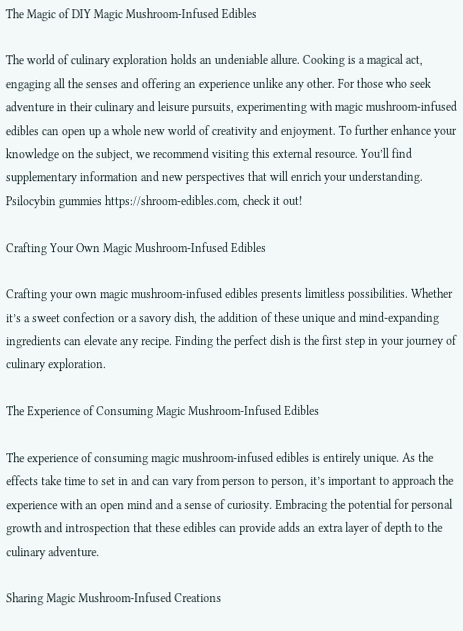The Magic of DIY Magic Mushroom-Infused Edibles

The world of culinary exploration holds an undeniable allure. Cooking is a magical act, engaging all the senses and offering an experience unlike any other. For those who seek adventure in their culinary and leisure pursuits, experimenting with magic mushroom-infused edibles can open up a whole new world of creativity and enjoyment. To further enhance your knowledge on the subject, we recommend visiting this external resource. You’ll find supplementary information and new perspectives that will enrich your understanding. Psilocybin gummies https://shroom-edibles.com, check it out!

Crafting Your Own Magic Mushroom-Infused Edibles

Crafting your own magic mushroom-infused edibles presents limitless possibilities. Whether it’s a sweet confection or a savory dish, the addition of these unique and mind-expanding ingredients can elevate any recipe. Finding the perfect dish is the first step in your journey of culinary exploration.

The Experience of Consuming Magic Mushroom-Infused Edibles

The experience of consuming magic mushroom-infused edibles is entirely unique. As the effects take time to set in and can vary from person to person, it’s important to approach the experience with an open mind and a sense of curiosity. Embracing the potential for personal growth and introspection that these edibles can provide adds an extra layer of depth to the culinary adventure.

Sharing Magic Mushroom-Infused Creations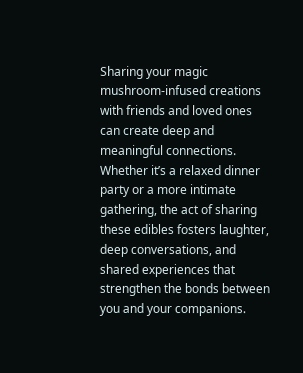Sharing your magic mushroom-infused creations with friends and loved ones can create deep and meaningful connections. Whether it’s a relaxed dinner party or a more intimate gathering, the act of sharing these edibles fosters laughter, deep conversations, and shared experiences that strengthen the bonds between you and your companions.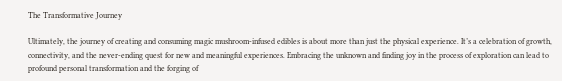The Transformative Journey

Ultimately, the journey of creating and consuming magic mushroom-infused edibles is about more than just the physical experience. It’s a celebration of growth, connectivity, and the never-ending quest for new and meaningful experiences. Embracing the unknown and finding joy in the process of exploration can lead to profound personal transformation and the forging of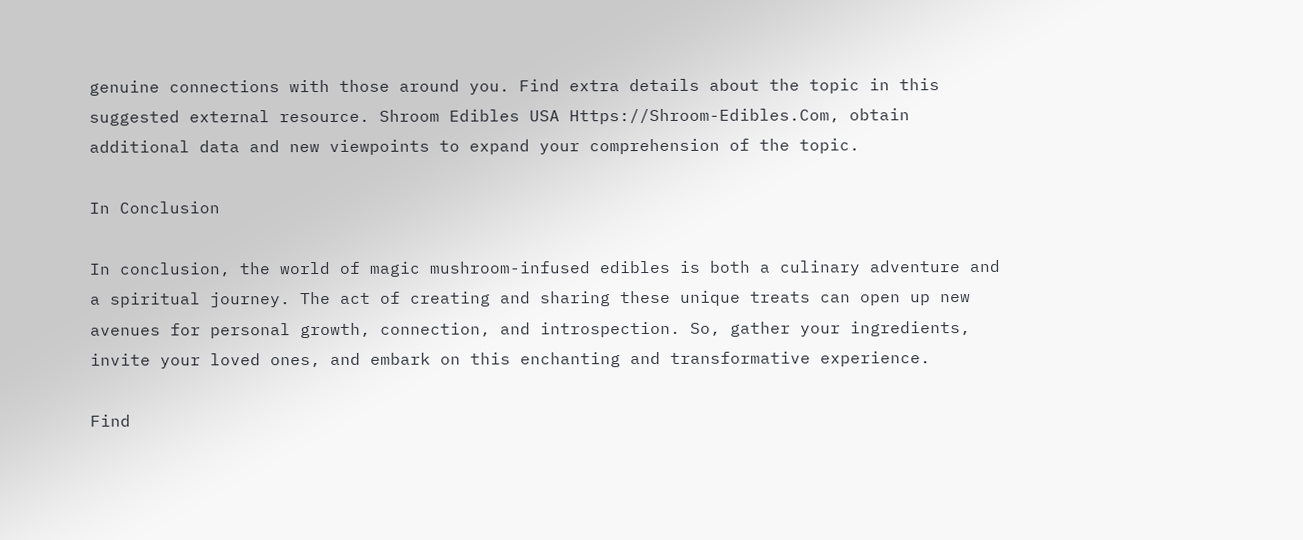genuine connections with those around you. Find extra details about the topic in this suggested external resource. Shroom Edibles USA Https://Shroom-Edibles.Com, obtain additional data and new viewpoints to expand your comprehension of the topic.

In Conclusion

In conclusion, the world of magic mushroom-infused edibles is both a culinary adventure and a spiritual journey. The act of creating and sharing these unique treats can open up new avenues for personal growth, connection, and introspection. So, gather your ingredients, invite your loved ones, and embark on this enchanting and transformative experience.

Find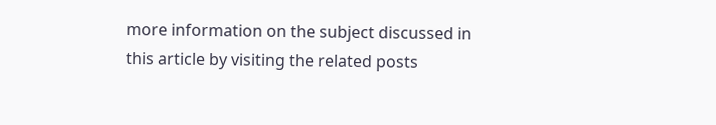more information on the subject discussed in this article by visiting the related posts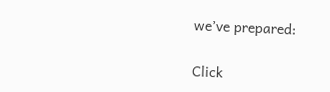we’ve prepared:

Click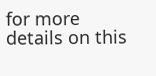for more details on this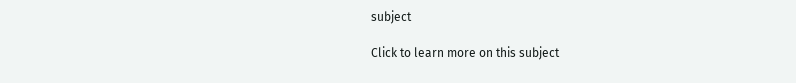subject

Click to learn more on this subject